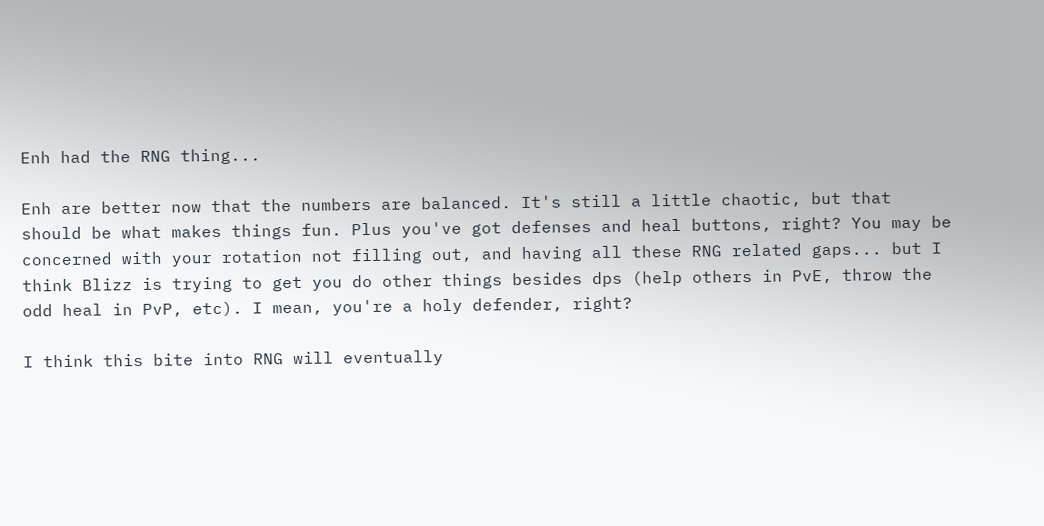Enh had the RNG thing...

Enh are better now that the numbers are balanced. It's still a little chaotic, but that should be what makes things fun. Plus you've got defenses and heal buttons, right? You may be concerned with your rotation not filling out, and having all these RNG related gaps... but I think Blizz is trying to get you do other things besides dps (help others in PvE, throw the odd heal in PvP, etc). I mean, you're a holy defender, right?

I think this bite into RNG will eventually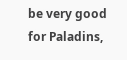be very good for Paladins,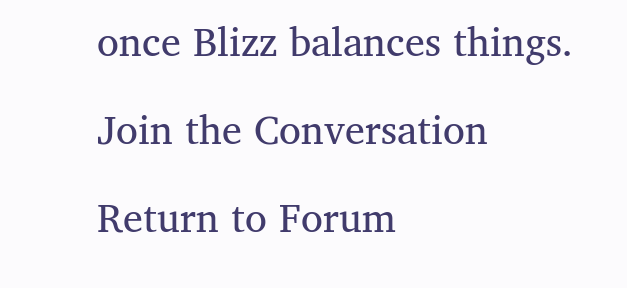once Blizz balances things.

Join the Conversation

Return to Forum